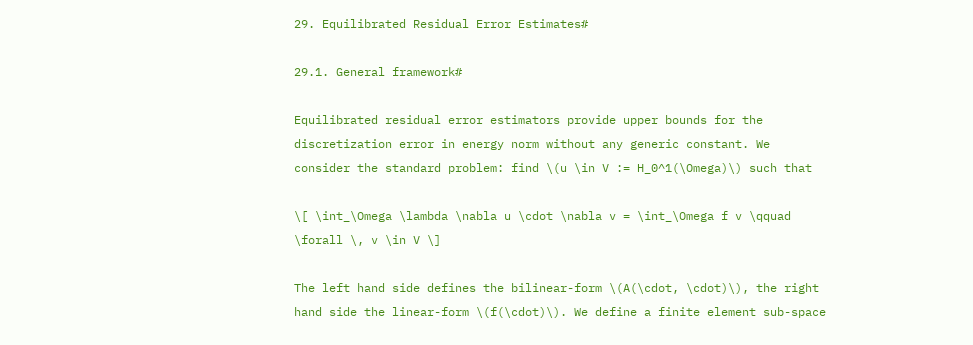29. Equilibrated Residual Error Estimates#

29.1. General framework#

Equilibrated residual error estimators provide upper bounds for the discretization error in energy norm without any generic constant. We consider the standard problem: find \(u \in V := H_0^1(\Omega)\) such that

\[ \int_\Omega \lambda \nabla u \cdot \nabla v = \int_\Omega f v \qquad \forall \, v \in V \]

The left hand side defines the bilinear-form \(A(\cdot, \cdot)\), the right hand side the linear-form \(f(\cdot)\). We define a finite element sub-space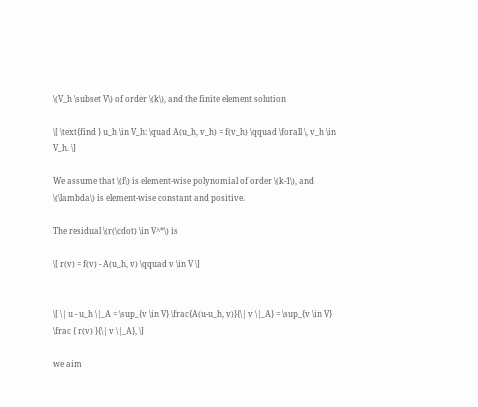\(V_h \subset V\) of order \(k\), and the finite element solution

\[ \text{find } u_h \in V_h: \quad A(u_h, v_h) = f(v_h) \qquad \forall \, v_h \in V_h. \]

We assume that \(f\) is element-wise polynomial of order \(k-1\), and \(\lambda\) is element-wise constant and positive.

The residual \(r(\cdot) \in V^*\) is

\[ r(v) = f(v) - A(u_h, v) \qquad v \in V \]


\[ \| u - u_h \|_A = \sup_{v \in V} \frac{A(u-u_h, v)}{\| v \|_A} = \sup_{v \in V} \frac { r(v) }{\| v \|_A}, \]

we aim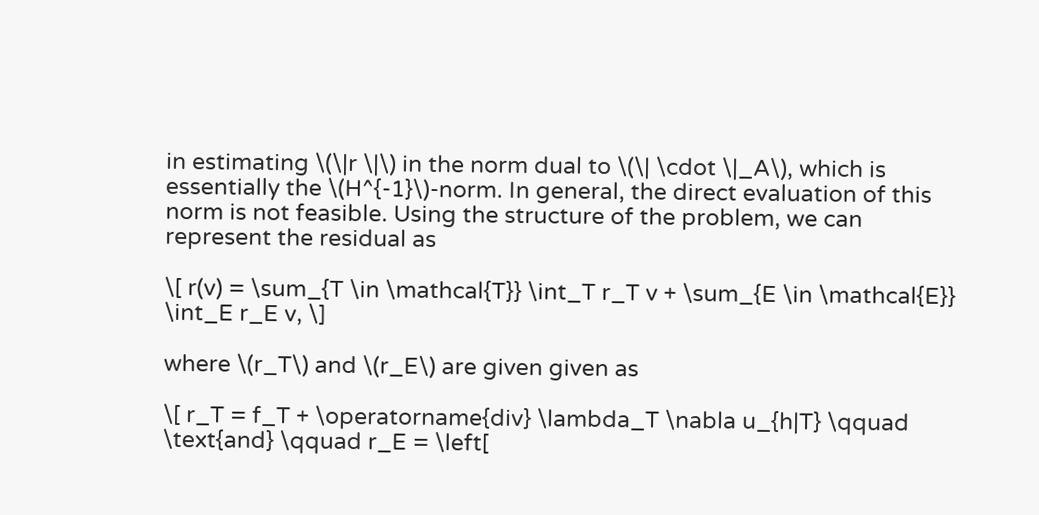in estimating \(\|r \|\) in the norm dual to \(\| \cdot \|_A\), which is essentially the \(H^{-1}\)-norm. In general, the direct evaluation of this norm is not feasible. Using the structure of the problem, we can represent the residual as

\[ r(v) = \sum_{T \in \mathcal{T}} \int_T r_T v + \sum_{E \in \mathcal{E}} \int_E r_E v, \]

where \(r_T\) and \(r_E\) are given given as

\[ r_T = f_T + \operatorname{div} \lambda_T \nabla u_{h|T} \qquad \text{and} \qquad r_E = \left[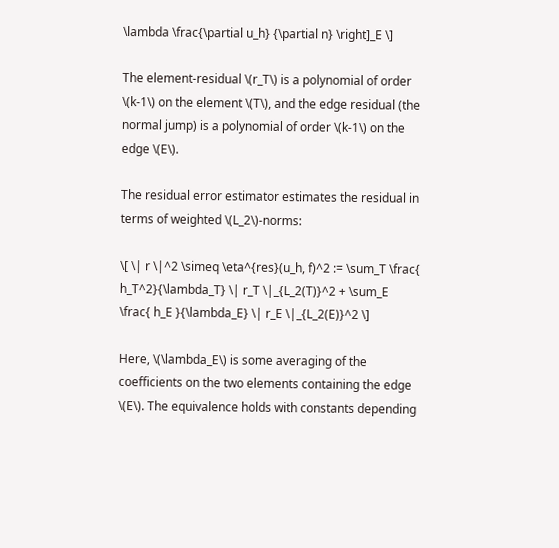\lambda \frac{\partial u_h} {\partial n} \right]_E \]

The element-residual \(r_T\) is a polynomial of order \(k-1\) on the element \(T\), and the edge residual (the normal jump) is a polynomial of order \(k-1\) on the edge \(E\).

The residual error estimator estimates the residual in terms of weighted \(L_2\)-norms:

\[ \| r \|^2 \simeq \eta^{res}(u_h, f)^2 := \sum_T \frac{ h_T^2}{\lambda_T} \| r_T \|_{L_2(T)}^2 + \sum_E \frac{ h_E }{\lambda_E} \| r_E \|_{L_2(E)}^2 \]

Here, \(\lambda_E\) is some averaging of the coefficients on the two elements containing the edge \(E\). The equivalence holds with constants depending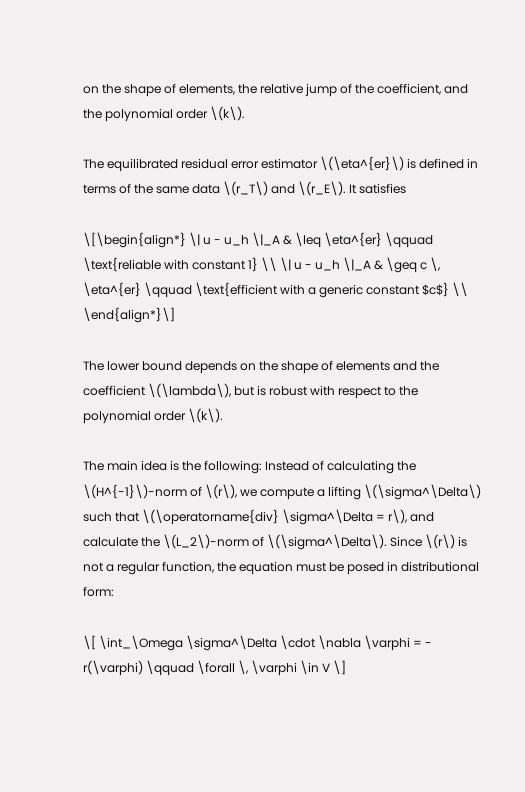on the shape of elements, the relative jump of the coefficient, and the polynomial order \(k\).

The equilibrated residual error estimator \(\eta^{er}\) is defined in terms of the same data \(r_T\) and \(r_E\). It satisfies

\[\begin{align*} \| u - u_h \|_A & \leq \eta^{er} \qquad \text{reliable with constant 1} \\ \| u - u_h \|_A & \geq c \, \eta^{er} \qquad \text{efficient with a generic constant $c$} \\ \end{align*}\]

The lower bound depends on the shape of elements and the coefficient \(\lambda\), but is robust with respect to the polynomial order \(k\).

The main idea is the following: Instead of calculating the \(H^{-1}\)-norm of \(r\), we compute a lifting \(\sigma^\Delta\) such that \(\operatorname{div} \sigma^\Delta = r\), and calculate the \(L_2\)-norm of \(\sigma^\Delta\). Since \(r\) is not a regular function, the equation must be posed in distributional form:

\[ \int_\Omega \sigma^\Delta \cdot \nabla \varphi = - r(\varphi) \qquad \forall \, \varphi \in V \]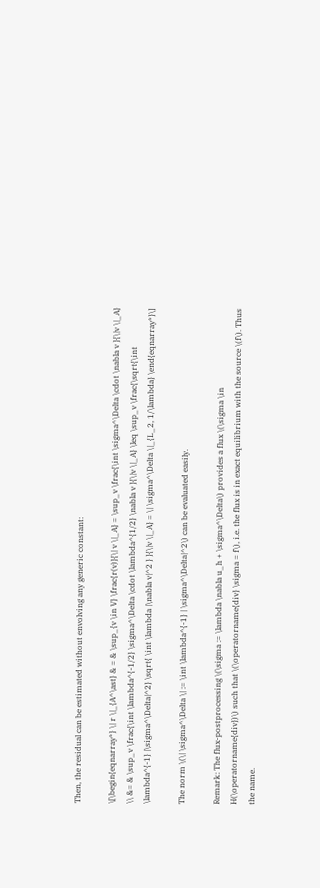Then, the residual can be estimated without envolving any generic constant:

\[\begin{eqnarray*} \| r \|_{A^\ast} & = & \sup_{v \in V} \frac{r(v)}{\| v \|_A} = \sup_v \frac{\int \sigma^\Delta \cdot \nabla v }{\|v \|_A} \\ &= & \sup_v \frac{\int \lambda^{-1/2} \sigma^\Delta \cdot \lambda^{1/2} \nabla v }{\|v \|_A} \leq \sup_v \frac{\sqrt{\int \lambda^{-1} |\sigma^\Delta|^2} \sqrt{ \int \lambda |\nabla v|^2 } }{\|v \|_A} = \| \sigma^\Delta \|_{L_2, 1/\lambda} \end{eqnarray*}\]

The norm \(\| \sigma^\Delta \| := \int \lambda^{-1} | \sigma^\Delta|^2\) can be evaluated easily.

Remark: The flux-postprocessing \(\sigma := \lambda \nabla u_h + \sigma^\Delta\) provides a flux \(\sigma \in H(\operatorname{div})\) such that \(\operatorname{div} \sigma = f\), i.e. the flux is in exact equilibrium with the source \(f\). Thus the name.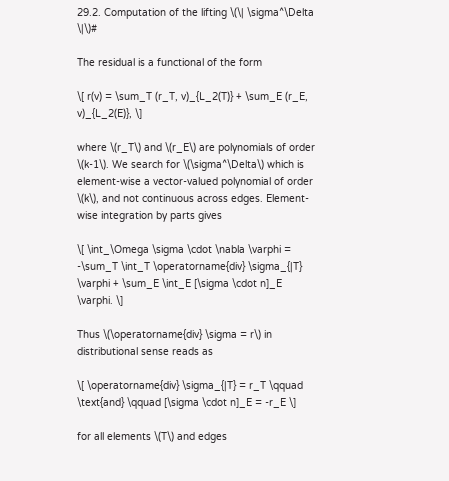29.2. Computation of the lifting \(\| \sigma^\Delta \|\)#

The residual is a functional of the form

\[ r(v) = \sum_T (r_T, v)_{L_2(T)} + \sum_E (r_E, v)_{L_2(E)}, \]

where \(r_T\) and \(r_E\) are polynomials of order \(k-1\). We search for \(\sigma^\Delta\) which is element-wise a vector-valued polynomial of order \(k\), and not continuous across edges. Element-wise integration by parts gives

\[ \int_\Omega \sigma \cdot \nabla \varphi = -\sum_T \int_T \operatorname{div} \sigma_{|T} \varphi + \sum_E \int_E [\sigma \cdot n]_E \varphi. \]

Thus \(\operatorname{div} \sigma = r\) in distributional sense reads as

\[ \operatorname{div} \sigma_{|T} = r_T \qquad \text{and} \qquad [\sigma \cdot n]_E = -r_E \]

for all elements \(T\) and edges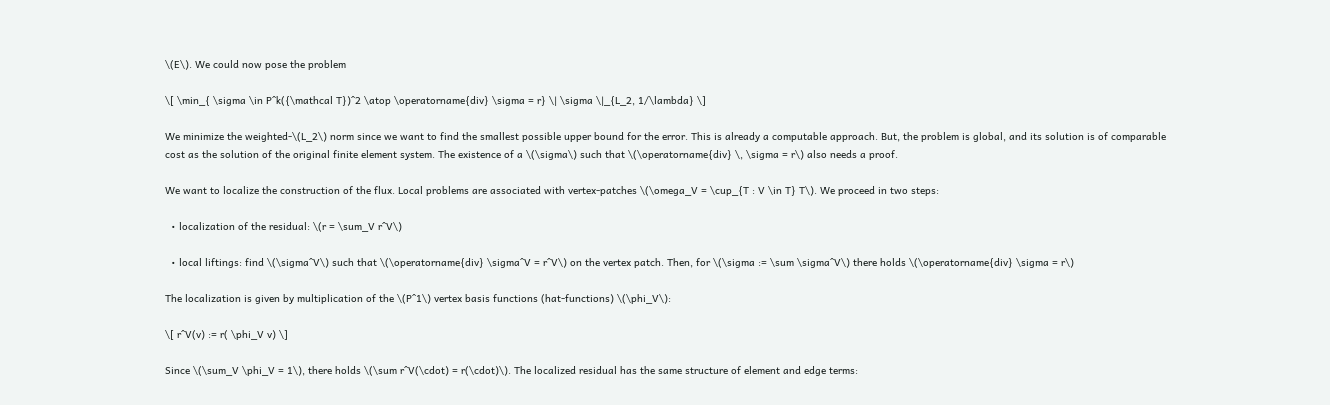\(E\). We could now pose the problem

\[ \min_{ \sigma \in P^k({\mathcal T})^2 \atop \operatorname{div} \sigma = r} \| \sigma \|_{L_2, 1/\lambda} \]

We minimize the weighted-\(L_2\) norm since we want to find the smallest possible upper bound for the error. This is already a computable approach. But, the problem is global, and its solution is of comparable cost as the solution of the original finite element system. The existence of a \(\sigma\) such that \(\operatorname{div} \, \sigma = r\) also needs a proof.

We want to localize the construction of the flux. Local problems are associated with vertex-patches \(\omega_V = \cup_{T : V \in T} T\). We proceed in two steps:

  • localization of the residual: \(r = \sum_V r^V\)

  • local liftings: find \(\sigma^V\) such that \(\operatorname{div} \sigma^V = r^V\) on the vertex patch. Then, for \(\sigma := \sum \sigma^V\) there holds \(\operatorname{div} \sigma = r\)

The localization is given by multiplication of the \(P^1\) vertex basis functions (hat-functions) \(\phi_V\):

\[ r^V(v) := r( \phi_V v) \]

Since \(\sum_V \phi_V = 1\), there holds \(\sum r^V(\cdot) = r(\cdot)\). The localized residual has the same structure of element and edge terms: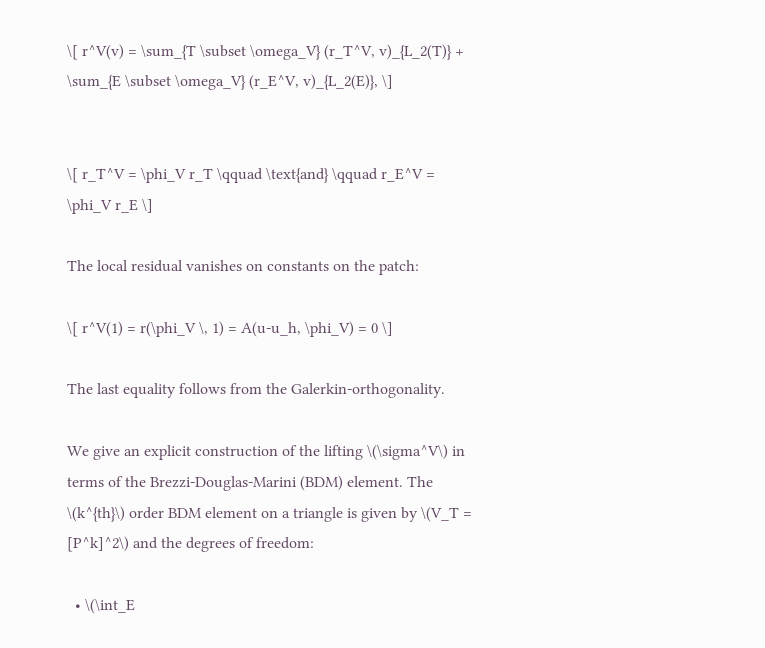\[ r^V(v) = \sum_{T \subset \omega_V} (r_T^V, v)_{L_2(T)} + \sum_{E \subset \omega_V} (r_E^V, v)_{L_2(E)}, \]


\[ r_T^V = \phi_V r_T \qquad \text{and} \qquad r_E^V = \phi_V r_E \]

The local residual vanishes on constants on the patch:

\[ r^V(1) = r(\phi_V \, 1) = A(u-u_h, \phi_V) = 0 \]

The last equality follows from the Galerkin-orthogonality.

We give an explicit construction of the lifting \(\sigma^V\) in terms of the Brezzi-Douglas-Marini (BDM) element. The \(k^{th}\) order BDM element on a triangle is given by \(V_T = [P^k]^2\) and the degrees of freedom:

  • \(\int_E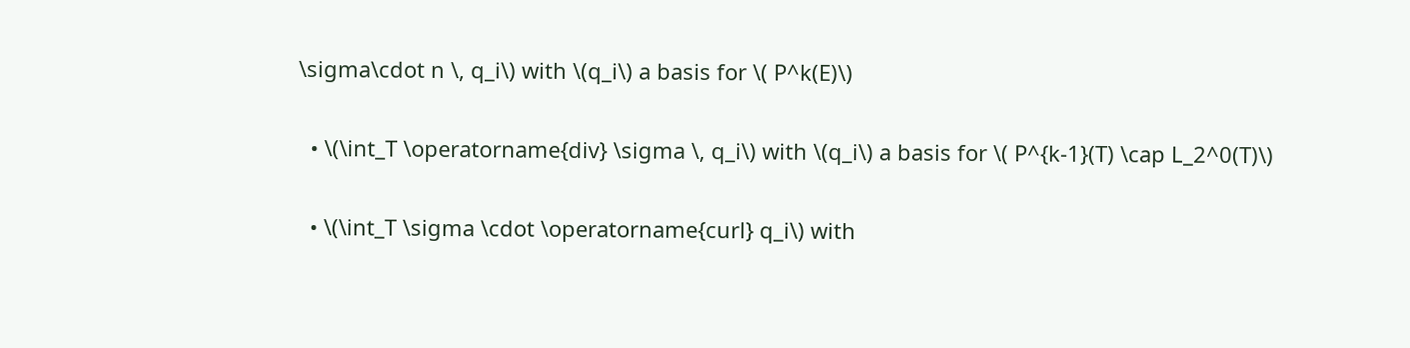\sigma\cdot n \, q_i\) with \(q_i\) a basis for \( P^k(E)\)

  • \(\int_T \operatorname{div} \sigma \, q_i\) with \(q_i\) a basis for \( P^{k-1}(T) \cap L_2^0(T)\)

  • \(\int_T \sigma \cdot \operatorname{curl} q_i\) with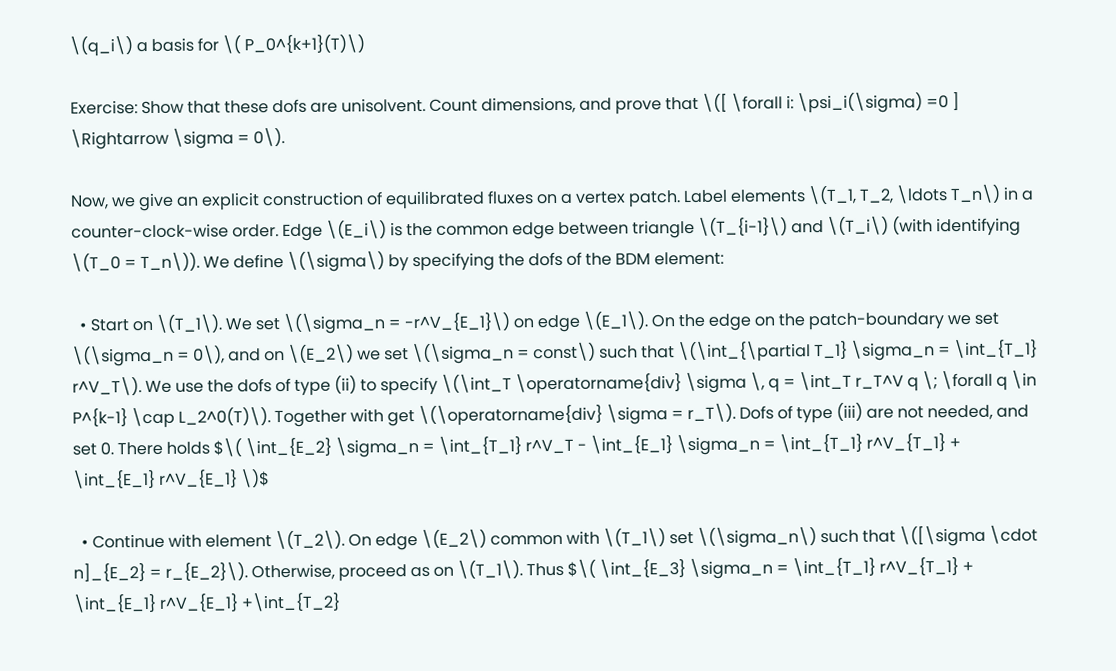\(q_i\) a basis for \( P_0^{k+1}(T)\)

Exercise: Show that these dofs are unisolvent. Count dimensions, and prove that \([ \forall i: \psi_i(\sigma) =0 ] \Rightarrow \sigma = 0\).

Now, we give an explicit construction of equilibrated fluxes on a vertex patch. Label elements \(T_1, T_2, \ldots T_n\) in a counter-clock-wise order. Edge \(E_i\) is the common edge between triangle \(T_{i-1}\) and \(T_i\) (with identifying \(T_0 = T_n\)). We define \(\sigma\) by specifying the dofs of the BDM element:

  • Start on \(T_1\). We set \(\sigma_n = -r^V_{E_1}\) on edge \(E_1\). On the edge on the patch-boundary we set \(\sigma_n = 0\), and on \(E_2\) we set \(\sigma_n = const\) such that \(\int_{\partial T_1} \sigma_n = \int_{T_1} r^V_T\). We use the dofs of type (ii) to specify \(\int_T \operatorname{div} \sigma \, q = \int_T r_T^V q \; \forall q \in P^{k-1} \cap L_2^0(T)\). Together with get \(\operatorname{div} \sigma = r_T\). Dofs of type (iii) are not needed, and set 0. There holds $\( \int_{E_2} \sigma_n = \int_{T_1} r^V_T - \int_{E_1} \sigma_n = \int_{T_1} r^V_{T_1} + \int_{E_1} r^V_{E_1} \)$

  • Continue with element \(T_2\). On edge \(E_2\) common with \(T_1\) set \(\sigma_n\) such that \([\sigma \cdot n]_{E_2} = r_{E_2}\). Otherwise, proceed as on \(T_1\). Thus $\( \int_{E_3} \sigma_n = \int_{T_1} r^V_{T_1} + \int_{E_1} r^V_{E_1} +\int_{T_2}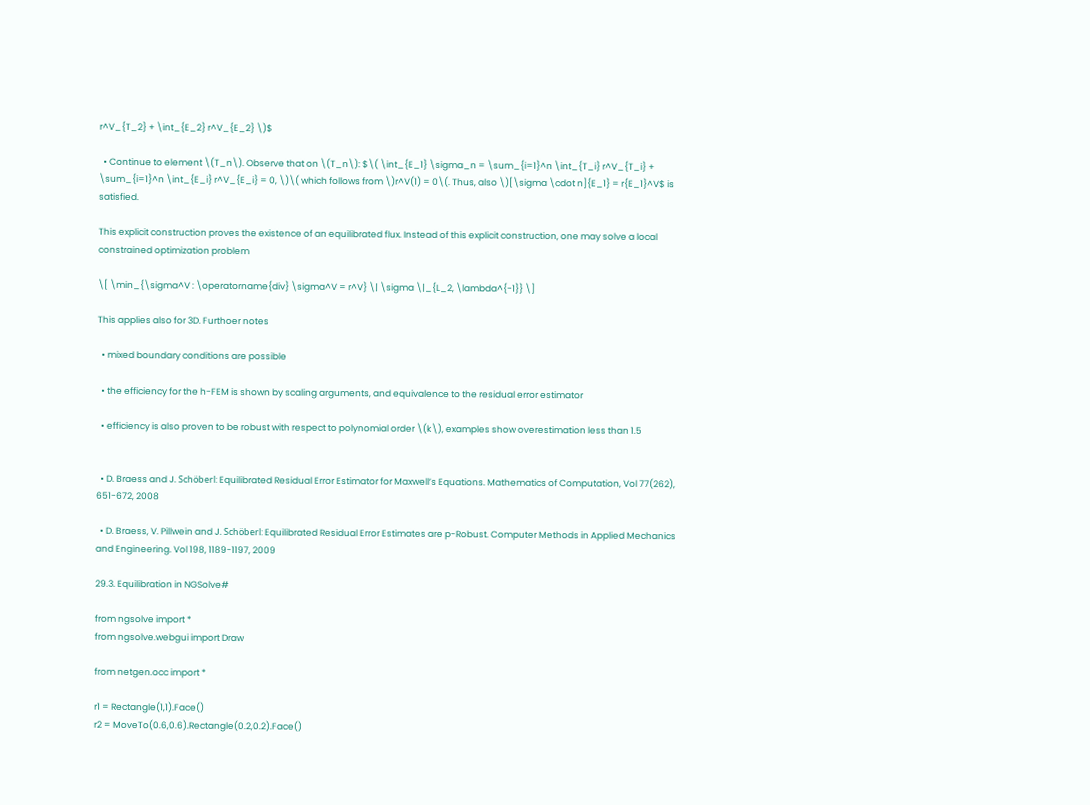r^V_{T_2} + \int_{E_2} r^V_{E_2} \)$

  • Continue to element \(T_n\). Observe that on \(T_n\): $\( \int_{E_1} \sigma_n = \sum_{i=1}^n \int_{T_i} r^V_{T_i} + \sum_{i=1}^n \int_{E_i} r^V_{E_i} = 0, \)\( which follows from \)r^V(1) = 0\(. Thus, also \)[\sigma \cdot n]{E_1} = r{E_1}^V$ is satisfied.

This explicit construction proves the existence of an equilibrated flux. Instead of this explicit construction, one may solve a local constrained optimization problem

\[ \min_{\sigma^V : \operatorname{div} \sigma^V = r^V} \| \sigma \|_{L_2, \lambda^{-1}} \]

This applies also for 3D. Furthoer notes

  • mixed boundary conditions are possible

  • the efficiency for the h-FEM is shown by scaling arguments, and equivalence to the residual error estimator

  • efficiency is also proven to be robust with respect to polynomial order \(k\), examples show overestimation less than 1.5


  • D. Braess and J. Schöberl: Equilibrated Residual Error Estimator for Maxwell’s Equations. Mathematics of Computation, Vol 77(262), 651-672, 2008

  • D. Braess, V. Pillwein and J. Schöberl: Equilibrated Residual Error Estimates are p-Robust. Computer Methods in Applied Mechanics and Engineering. Vol 198, 1189-1197, 2009

29.3. Equilibration in NGSolve#

from ngsolve import *
from ngsolve.webgui import Draw

from netgen.occ import *

r1 = Rectangle(1,1).Face()
r2 = MoveTo(0.6,0.6).Rectangle(0.2,0.2).Face()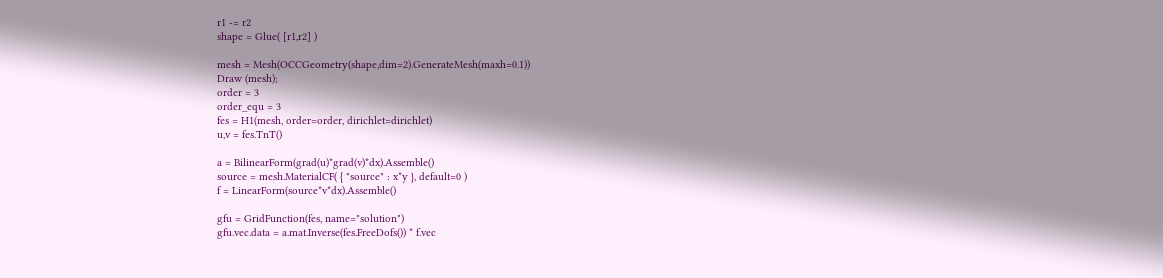r1 -= r2
shape = Glue( [r1,r2] )

mesh = Mesh(OCCGeometry(shape,dim=2).GenerateMesh(maxh=0.1))
Draw (mesh);
order = 3
order_equ = 3
fes = H1(mesh, order=order, dirichlet=dirichlet)
u,v = fes.TnT()

a = BilinearForm(grad(u)*grad(v)*dx).Assemble()
source = mesh.MaterialCF( { "source" : x*y }, default=0 )
f = LinearForm(source*v*dx).Assemble()

gfu = GridFunction(fes, name="solution")
gfu.vec.data = a.mat.Inverse(fes.FreeDofs()) * f.vec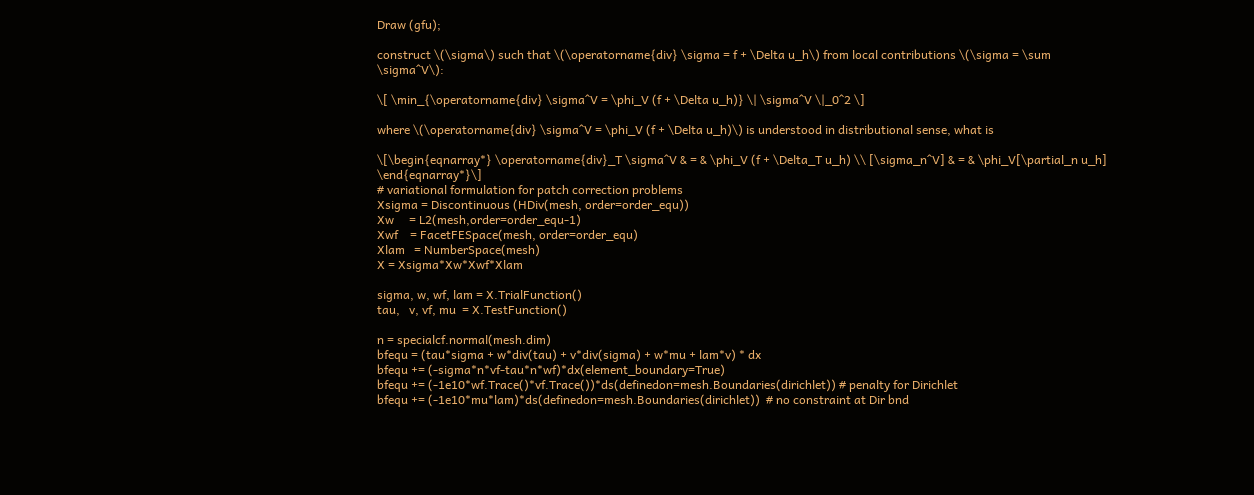Draw (gfu);

construct \(\sigma\) such that \(\operatorname{div} \sigma = f + \Delta u_h\) from local contributions \(\sigma = \sum \sigma^V\):

\[ \min_{\operatorname{div} \sigma^V = \phi_V (f + \Delta u_h)} \| \sigma^V \|_0^2 \]

where \(\operatorname{div} \sigma^V = \phi_V (f + \Delta u_h)\) is understood in distributional sense, what is

\[\begin{eqnarray*} \operatorname{div}_T \sigma^V & = & \phi_V (f + \Delta_T u_h) \\ [\sigma_n^V] & = & \phi_V[\partial_n u_h] \end{eqnarray*}\]
# variational formulation for patch correction problems
Xsigma = Discontinuous (HDiv(mesh, order=order_equ))
Xw     = L2(mesh,order=order_equ-1)
Xwf    = FacetFESpace(mesh, order=order_equ)
Xlam   = NumberSpace(mesh)
X = Xsigma*Xw*Xwf*Xlam

sigma, w, wf, lam = X.TrialFunction()
tau,   v, vf, mu  = X.TestFunction()

n = specialcf.normal(mesh.dim)
bfequ = (tau*sigma + w*div(tau) + v*div(sigma) + w*mu + lam*v) * dx
bfequ += (-sigma*n*vf-tau*n*wf)*dx(element_boundary=True)
bfequ += (-1e10*wf.Trace()*vf.Trace())*ds(definedon=mesh.Boundaries(dirichlet)) # penalty for Dirichlet
bfequ += (-1e10*mu*lam)*ds(definedon=mesh.Boundaries(dirichlet))  # no constraint at Dir bnd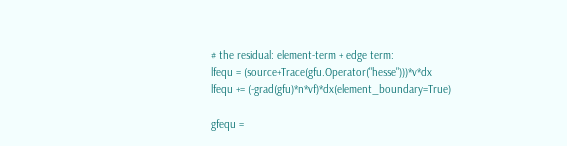# the residual: element-term + edge term:
lfequ = (source+Trace(gfu.Operator("hesse")))*v*dx
lfequ += (-grad(gfu)*n*vf)*dx(element_boundary=True)

gfequ =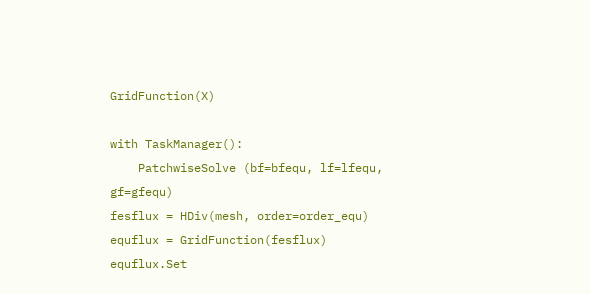GridFunction(X)

with TaskManager():
    PatchwiseSolve (bf=bfequ, lf=lfequ, gf=gfequ)
fesflux = HDiv(mesh, order=order_equ)
equflux = GridFunction(fesflux)
equflux.Set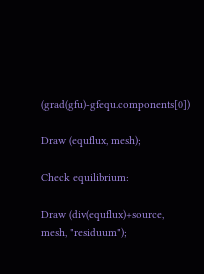(grad(gfu)-gfequ.components[0])

Draw (equflux, mesh);

Check equilibrium:

Draw (div(equflux)+source, mesh, "residuum");